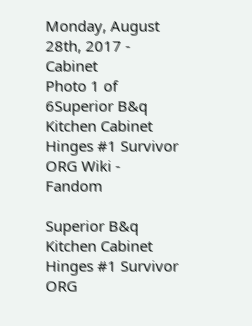Monday, August 28th, 2017 - Cabinet
Photo 1 of 6Superior B&q Kitchen Cabinet Hinges #1 Survivor ORG Wiki - Fandom

Superior B&q Kitchen Cabinet Hinges #1 Survivor ORG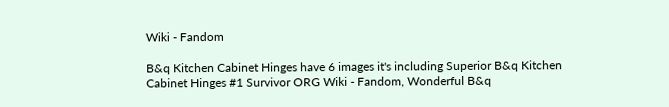Wiki - Fandom

B&q Kitchen Cabinet Hinges have 6 images it's including Superior B&q Kitchen Cabinet Hinges #1 Survivor ORG Wiki - Fandom, Wonderful B&q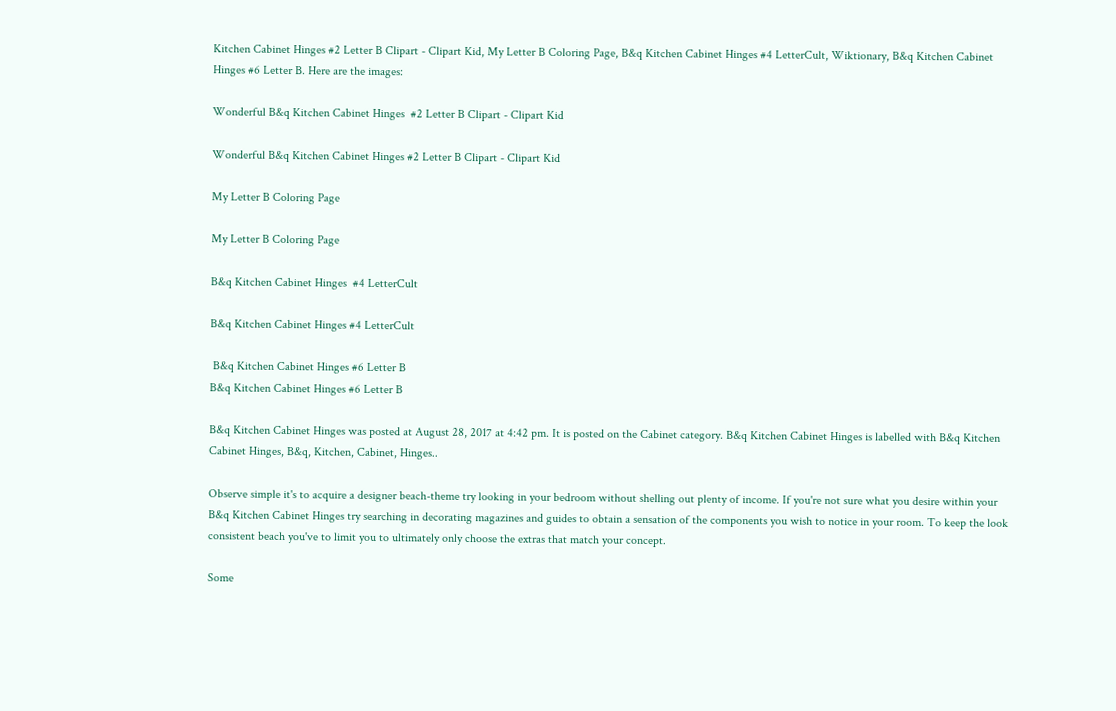Kitchen Cabinet Hinges #2 Letter B Clipart - Clipart Kid, My Letter B Coloring Page, B&q Kitchen Cabinet Hinges #4 LetterCult, Wiktionary, B&q Kitchen Cabinet Hinges #6 Letter B. Here are the images:

Wonderful B&q Kitchen Cabinet Hinges  #2 Letter B Clipart - Clipart Kid

Wonderful B&q Kitchen Cabinet Hinges #2 Letter B Clipart - Clipart Kid

My Letter B Coloring Page

My Letter B Coloring Page

B&q Kitchen Cabinet Hinges  #4 LetterCult

B&q Kitchen Cabinet Hinges #4 LetterCult

 B&q Kitchen Cabinet Hinges #6 Letter B
B&q Kitchen Cabinet Hinges #6 Letter B

B&q Kitchen Cabinet Hinges was posted at August 28, 2017 at 4:42 pm. It is posted on the Cabinet category. B&q Kitchen Cabinet Hinges is labelled with B&q Kitchen Cabinet Hinges, B&q, Kitchen, Cabinet, Hinges..

Observe simple it's to acquire a designer beach-theme try looking in your bedroom without shelling out plenty of income. If you're not sure what you desire within your B&q Kitchen Cabinet Hinges try searching in decorating magazines and guides to obtain a sensation of the components you wish to notice in your room. To keep the look consistent beach you've to limit you to ultimately only choose the extras that match your concept.

Some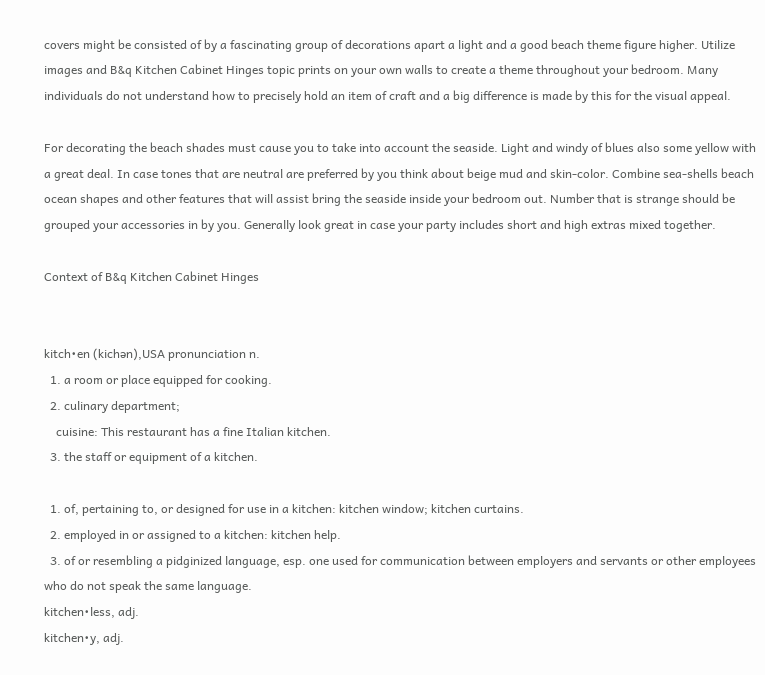covers might be consisted of by a fascinating group of decorations apart a light and a good beach theme figure higher. Utilize images and B&q Kitchen Cabinet Hinges topic prints on your own walls to create a theme throughout your bedroom. Many individuals do not understand how to precisely hold an item of craft and a big difference is made by this for the visual appeal.

For decorating the beach shades must cause you to take into account the seaside. Light and windy of blues also some yellow with a great deal. In case tones that are neutral are preferred by you think about beige mud and skin-color. Combine sea-shells beach ocean shapes and other features that will assist bring the seaside inside your bedroom out. Number that is strange should be grouped your accessories in by you. Generally look great in case your party includes short and high extras mixed together.

Context of B&q Kitchen Cabinet Hinges


kitch•en (kichən),USA pronunciation n.
  1. a room or place equipped for cooking.
  2. culinary department;
    cuisine: This restaurant has a fine Italian kitchen.
  3. the staff or equipment of a kitchen.

  1. of, pertaining to, or designed for use in a kitchen: kitchen window; kitchen curtains.
  2. employed in or assigned to a kitchen: kitchen help.
  3. of or resembling a pidginized language, esp. one used for communication between employers and servants or other employees who do not speak the same language.
kitchen•less, adj.
kitchen•y, adj.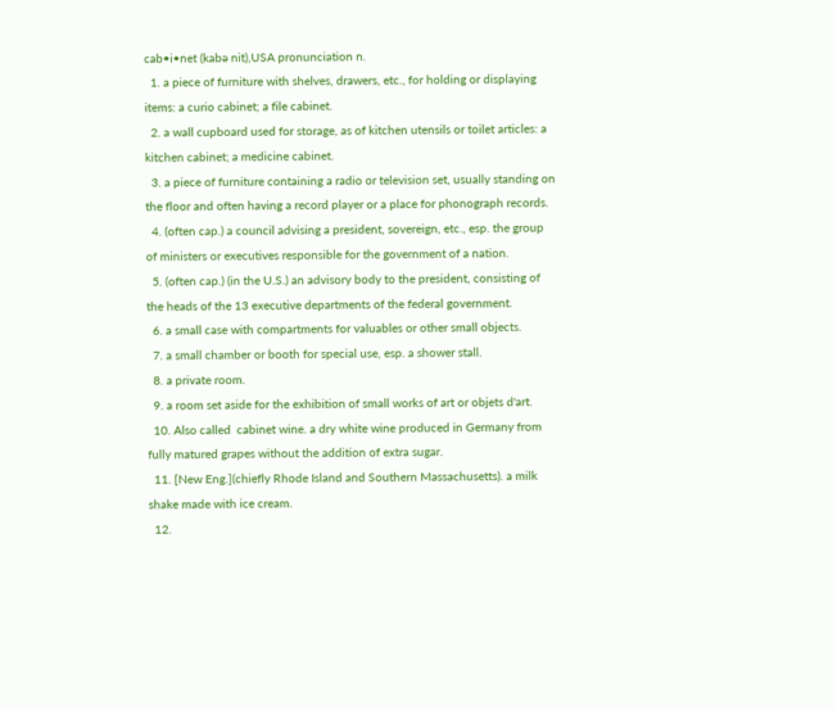cab•i•net (kabə nit),USA pronunciation n.
  1. a piece of furniture with shelves, drawers, etc., for holding or displaying items: a curio cabinet; a file cabinet.
  2. a wall cupboard used for storage, as of kitchen utensils or toilet articles: a kitchen cabinet; a medicine cabinet.
  3. a piece of furniture containing a radio or television set, usually standing on the floor and often having a record player or a place for phonograph records.
  4. (often cap.) a council advising a president, sovereign, etc., esp. the group of ministers or executives responsible for the government of a nation.
  5. (often cap.) (in the U.S.) an advisory body to the president, consisting of the heads of the 13 executive departments of the federal government.
  6. a small case with compartments for valuables or other small objects.
  7. a small chamber or booth for special use, esp. a shower stall.
  8. a private room.
  9. a room set aside for the exhibition of small works of art or objets d'art.
  10. Also called  cabinet wine. a dry white wine produced in Germany from fully matured grapes without the addition of extra sugar.
  11. [New Eng.](chiefly Rhode Island and Southern Massachusetts). a milk shake made with ice cream.
  12.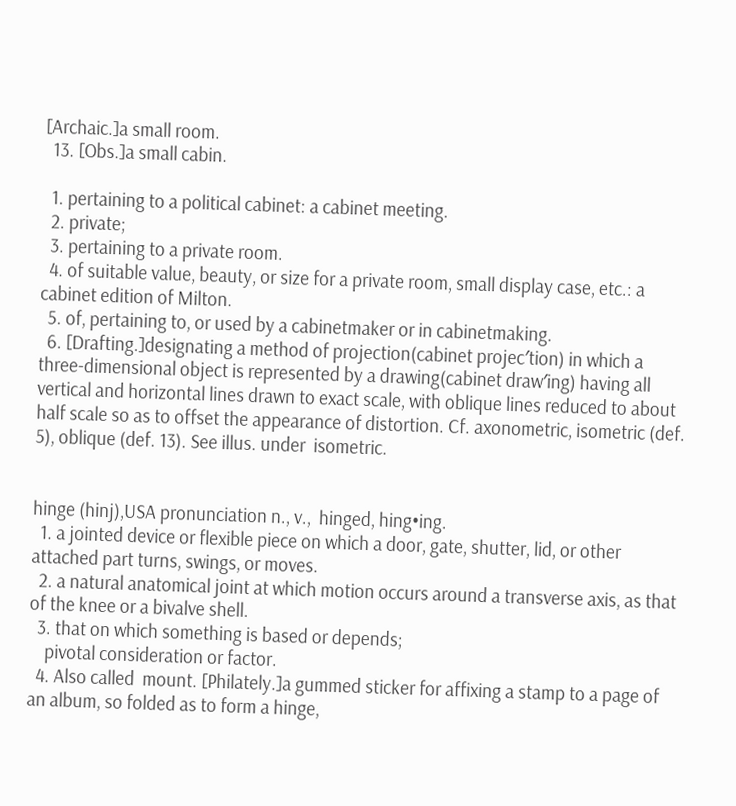[Archaic.]a small room.
  13. [Obs.]a small cabin.

  1. pertaining to a political cabinet: a cabinet meeting.
  2. private;
  3. pertaining to a private room.
  4. of suitable value, beauty, or size for a private room, small display case, etc.: a cabinet edition of Milton.
  5. of, pertaining to, or used by a cabinetmaker or in cabinetmaking.
  6. [Drafting.]designating a method of projection(cabinet projec′tion) in which a three-dimensional object is represented by a drawing(cabinet draw′ing) having all vertical and horizontal lines drawn to exact scale, with oblique lines reduced to about half scale so as to offset the appearance of distortion. Cf. axonometric, isometric (def. 5), oblique (def. 13). See illus. under  isometric.


hinge (hinj),USA pronunciation n., v.,  hinged, hing•ing.
  1. a jointed device or flexible piece on which a door, gate, shutter, lid, or other attached part turns, swings, or moves.
  2. a natural anatomical joint at which motion occurs around a transverse axis, as that of the knee or a bivalve shell.
  3. that on which something is based or depends;
    pivotal consideration or factor.
  4. Also called  mount. [Philately.]a gummed sticker for affixing a stamp to a page of an album, so folded as to form a hinge,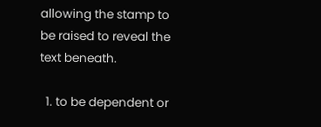allowing the stamp to be raised to reveal the text beneath.

  1. to be dependent or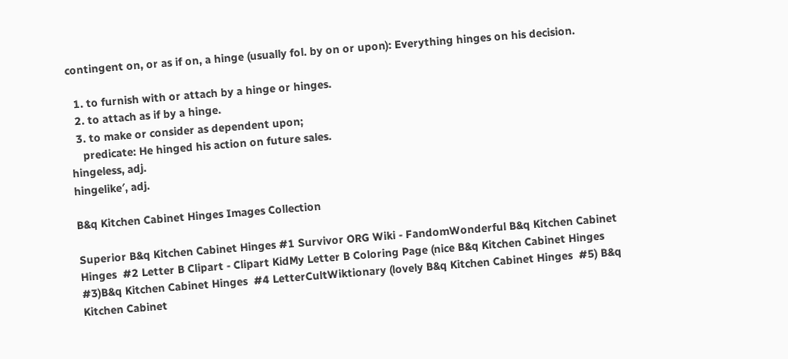contingent on, or as if on, a hinge (usually fol. by on or upon): Everything hinges on his decision.

  1. to furnish with or attach by a hinge or hinges.
  2. to attach as if by a hinge.
  3. to make or consider as dependent upon;
    predicate: He hinged his action on future sales.
hingeless, adj.
hingelike′, adj.

B&q Kitchen Cabinet Hinges Images Collection

Superior B&q Kitchen Cabinet Hinges #1 Survivor ORG Wiki - FandomWonderful B&q Kitchen Cabinet Hinges  #2 Letter B Clipart - Clipart KidMy Letter B Coloring Page (nice B&q Kitchen Cabinet Hinges #3)B&q Kitchen Cabinet Hinges  #4 LetterCultWiktionary (lovely B&q Kitchen Cabinet Hinges  #5) B&q Kitchen Cabinet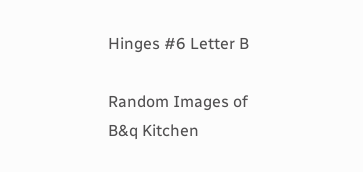Hinges #6 Letter B

Random Images of B&q Kitchen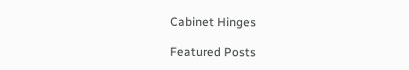Cabinet Hinges

Featured Posts